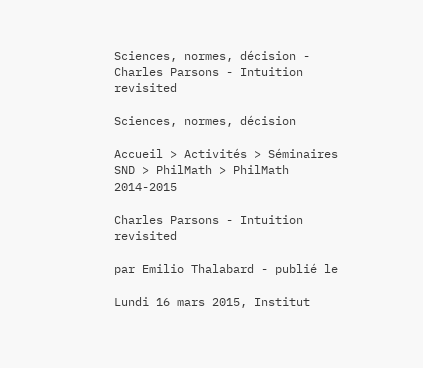Sciences, normes, décision - Charles Parsons - Intuition revisited

Sciences, normes, décision

Accueil > Activités > Séminaires SND > PhilMath > PhilMath 2014-2015

Charles Parsons - Intuition revisited

par Emilio Thalabard - publié le

Lundi 16 mars 2015, Institut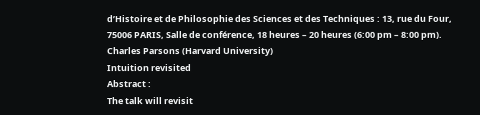d’Histoire et de Philosophie des Sciences et des Techniques : 13, rue du Four, 75006 PARIS, Salle de conférence, 18 heures – 20 heures (6:00 pm – 8:00 pm).
Charles Parsons (Harvard University)
Intuition revisited
Abstract :
The talk will revisit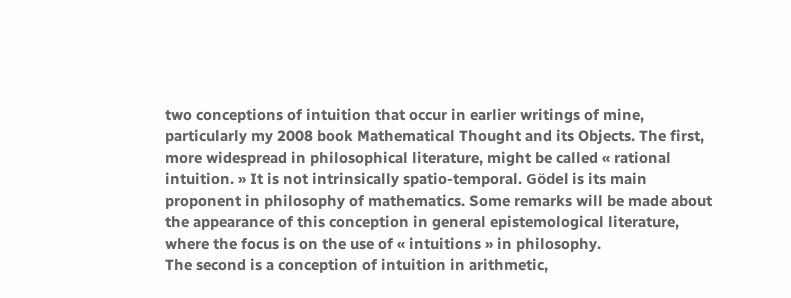two conceptions of intuition that occur in earlier writings of mine, particularly my 2008 book Mathematical Thought and its Objects. The first, more widespread in philosophical literature, might be called « rational intuition. » It is not intrinsically spatio-temporal. Gödel is its main proponent in philosophy of mathematics. Some remarks will be made about the appearance of this conception in general epistemological literature, where the focus is on the use of « intuitions » in philosophy.
The second is a conception of intuition in arithmetic,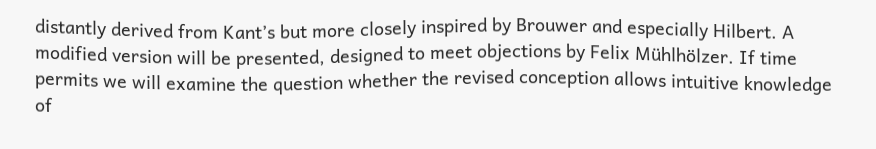distantly derived from Kant’s but more closely inspired by Brouwer and especially Hilbert. A modified version will be presented, designed to meet objections by Felix Mühlhölzer. If time permits we will examine the question whether the revised conception allows intuitive knowledge of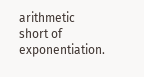arithmetic short of exponentiation.